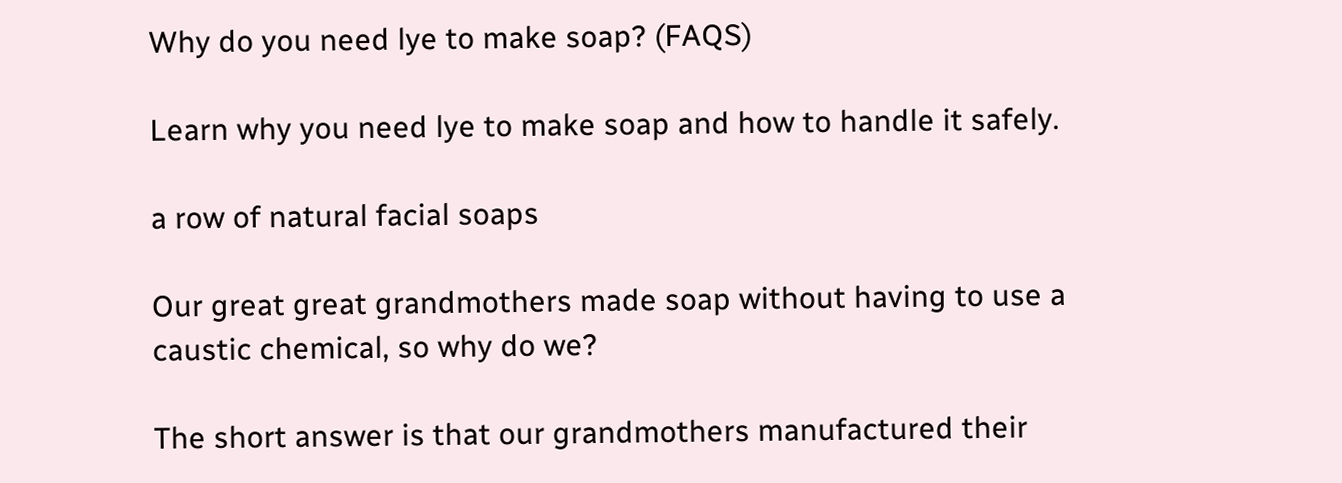Why do you need lye to make soap? (FAQS)

Learn why you need lye to make soap and how to handle it safely.

a row of natural facial soaps

Our great great grandmothers made soap without having to use a caustic chemical, so why do we?

The short answer is that our grandmothers manufactured their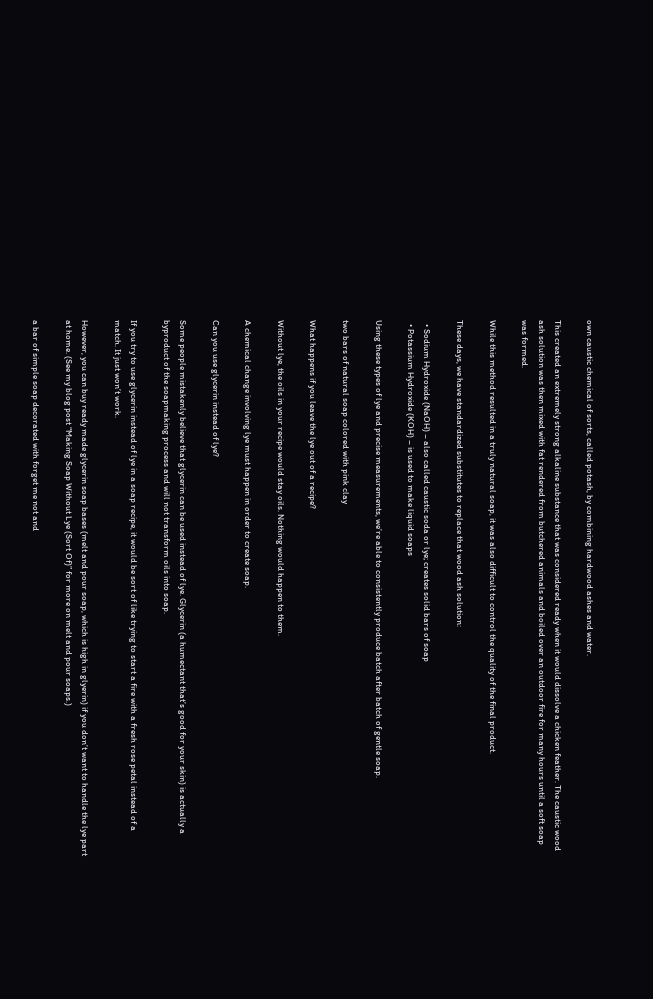own caustic chemical of sorts, called potash, by combining hardwood ashes and water.

This created an extremely strong alkaline substance that was considered ready when it would dissolve a chicken feather. The caustic wood ash solution was then mixed with fat rendered from butchered animals and boiled over an outdoor fire for many hours until a soft soap was formed.

While this method resulted in a truly natural soap, it was also difficult to control the quality of the final product.

These days, we have standardized substitutes to replace that wood ash solution:

  • Sodium Hydroxide (NaOH) – also called caustic soda or lye; creates solid bars of soap
  • Potassium Hydroxide (KOH) – is used to make liquid soaps

Using these types of lye and precise measurements, we’re able to consistently produce batch after batch of gentle soap.

two bars of natural soap colored with pink clay

What happens if you leave the lye out of a recipe?

Without lye, the oils in your recipe would stay oils. Nothing would happen to them.

A chemical change involving lye must happen in order to create soap.

Can you use glycerin instead of lye?

Some people mistakenly believe that glycerin can be used instead of lye. Glycerin (a humectant that’s good for your skin) is actually a byproduct of the soapmaking process and will not transform oils into soap.

If you try to use glycerin instead of lye in a soap recipe, it would be sort of like trying to start a fire with a fresh rose petal instead of a match. It just won’t work.

However, you can buy ready made glycerin soap bases (melt and pour soap, which is high in glyerin) if you don’t want to handle the lye part at home. (See my blog post “Making Soap Without Lye (Sort Of)” for more on melt and pour soaps.)

a bar of simple soap decorated with forget me not and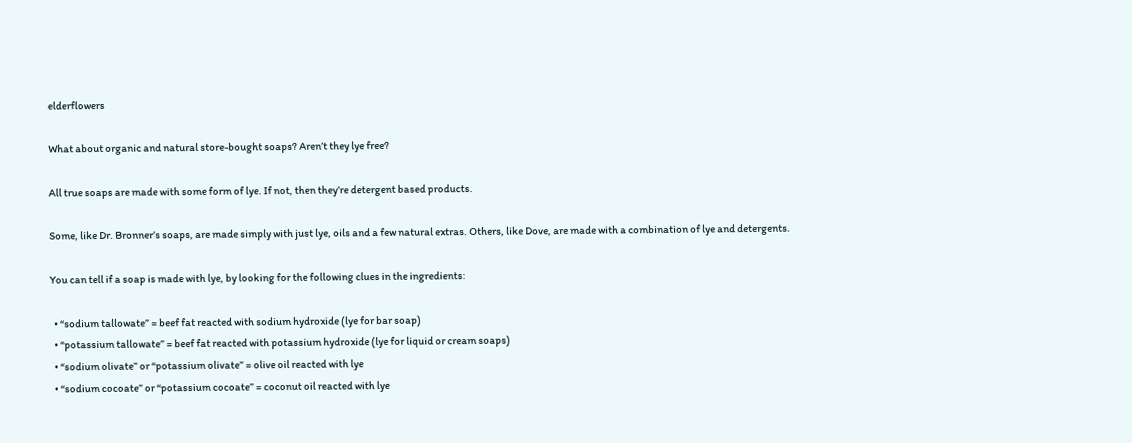elderflowers

What about organic and natural store-bought soaps? Aren’t they lye free?

All true soaps are made with some form of lye. If not, then they’re detergent based products.

Some, like Dr. Bronner’s soaps, are made simply with just lye, oils and a few natural extras. Others, like Dove, are made with a combination of lye and detergents.

You can tell if a soap is made with lye, by looking for the following clues in the ingredients:

  • “sodium tallowate” = beef fat reacted with sodium hydroxide (lye for bar soap)
  • “potassium tallowate” = beef fat reacted with potassium hydroxide (lye for liquid or cream soaps)
  • “sodium olivate” or “potassium olivate” = olive oil reacted with lye
  • “sodium cocoate” or “potassium cocoate” = coconut oil reacted with lye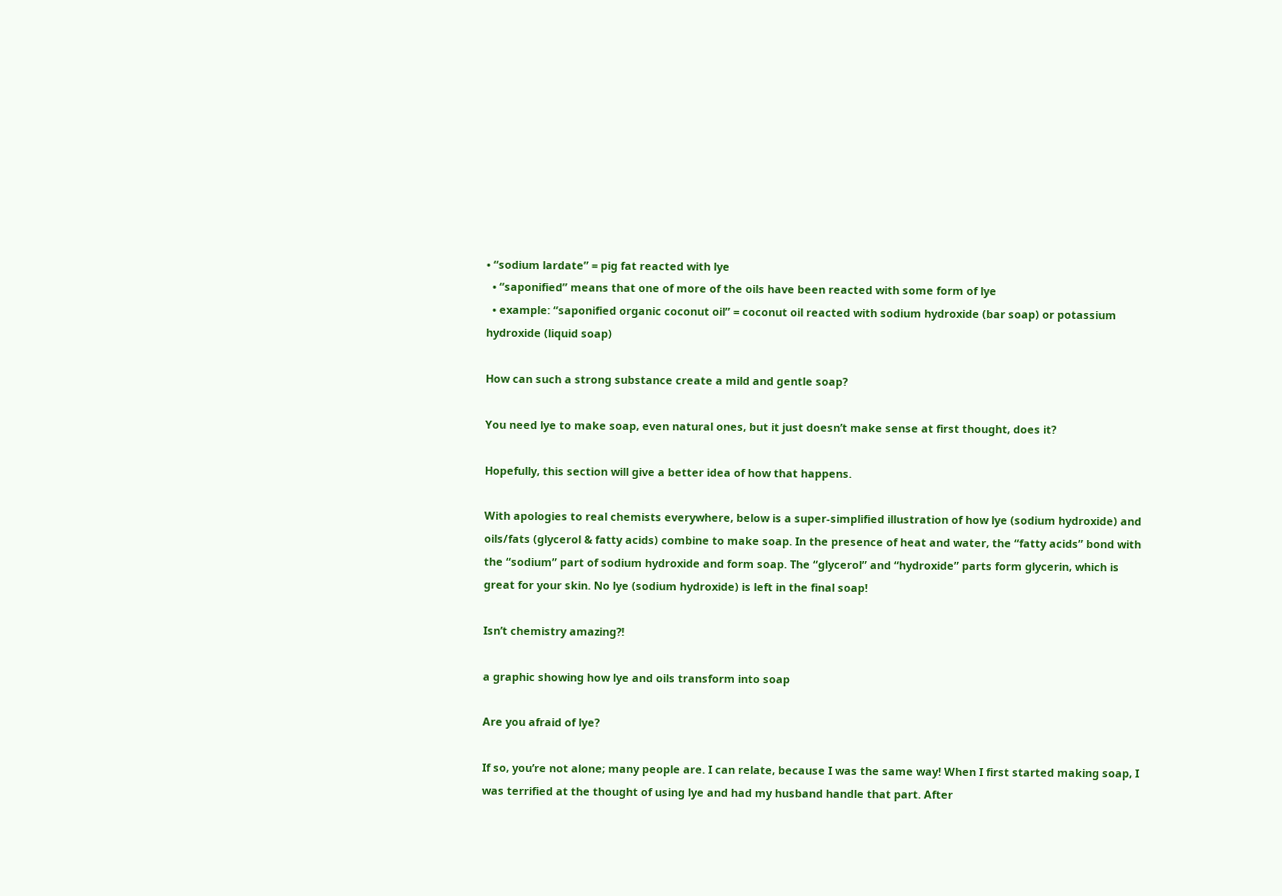• “sodium lardate” = pig fat reacted with lye
  • “saponified” means that one of more of the oils have been reacted with some form of lye
  • example: “saponified organic coconut oil” = coconut oil reacted with sodium hydroxide (bar soap) or potassium hydroxide (liquid soap)

How can such a strong substance create a mild and gentle soap?

You need lye to make soap, even natural ones, but it just doesn’t make sense at first thought, does it?

Hopefully, this section will give a better idea of how that happens.

With apologies to real chemists everywhere, below is a super-simplified illustration of how lye (sodium hydroxide) and oils/fats (glycerol & fatty acids) combine to make soap. In the presence of heat and water, the “fatty acids” bond with the “sodium” part of sodium hydroxide and form soap. The “glycerol” and “hydroxide” parts form glycerin, which is great for your skin. No lye (sodium hydroxide) is left in the final soap!

Isn’t chemistry amazing?!

a graphic showing how lye and oils transform into soap

Are you afraid of lye?

If so, you’re not alone; many people are. I can relate, because I was the same way! When I first started making soap, I was terrified at the thought of using lye and had my husband handle that part. After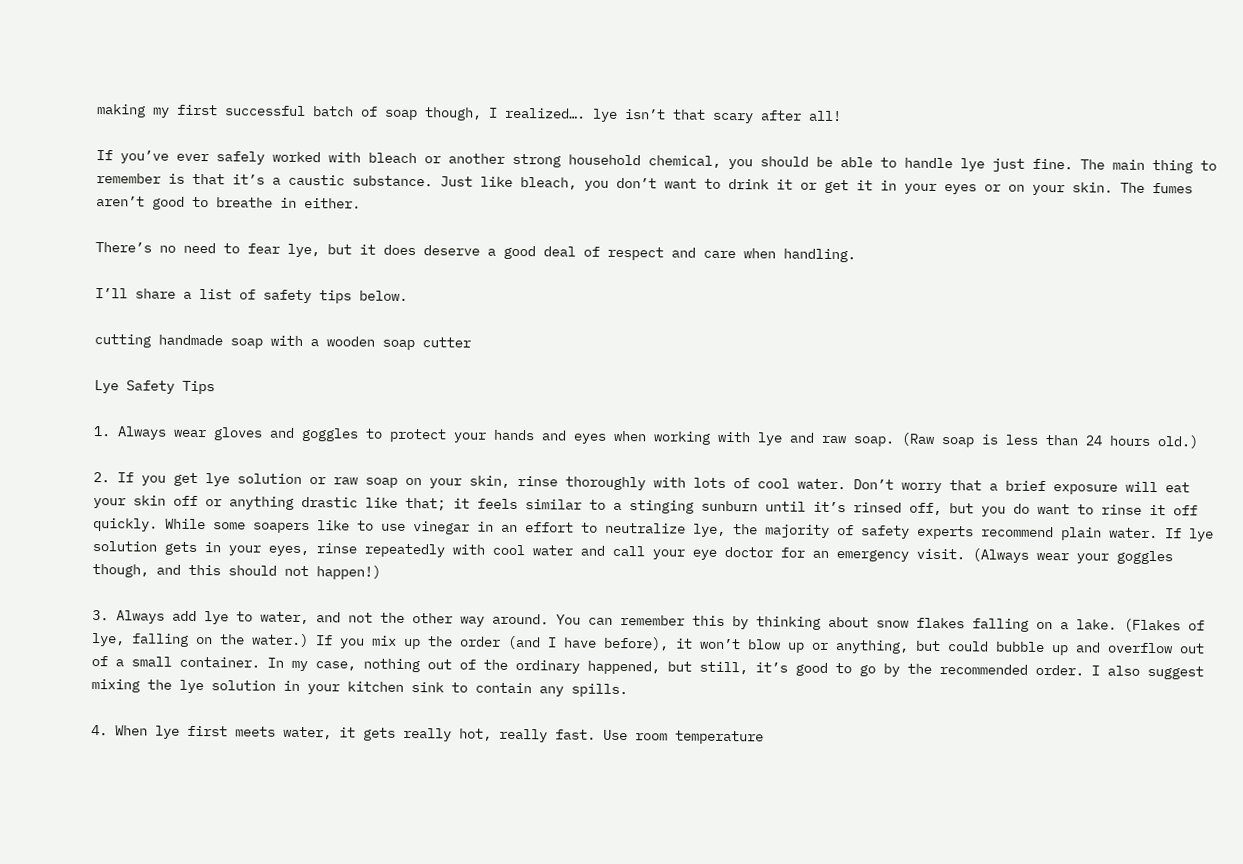making my first successful batch of soap though, I realized…. lye isn’t that scary after all!

If you’ve ever safely worked with bleach or another strong household chemical, you should be able to handle lye just fine. The main thing to remember is that it’s a caustic substance. Just like bleach, you don’t want to drink it or get it in your eyes or on your skin. The fumes aren’t good to breathe in either.

There’s no need to fear lye, but it does deserve a good deal of respect and care when handling.

I’ll share a list of safety tips below.

cutting handmade soap with a wooden soap cutter

Lye Safety Tips

1. Always wear gloves and goggles to protect your hands and eyes when working with lye and raw soap. (Raw soap is less than 24 hours old.)

2. If you get lye solution or raw soap on your skin, rinse thoroughly with lots of cool water. Don’t worry that a brief exposure will eat your skin off or anything drastic like that; it feels similar to a stinging sunburn until it’s rinsed off, but you do want to rinse it off quickly. While some soapers like to use vinegar in an effort to neutralize lye, the majority of safety experts recommend plain water. If lye solution gets in your eyes, rinse repeatedly with cool water and call your eye doctor for an emergency visit. (Always wear your goggles though, and this should not happen!)

3. Always add lye to water, and not the other way around. You can remember this by thinking about snow flakes falling on a lake. (Flakes of lye, falling on the water.) If you mix up the order (and I have before), it won’t blow up or anything, but could bubble up and overflow out of a small container. In my case, nothing out of the ordinary happened, but still, it’s good to go by the recommended order. I also suggest mixing the lye solution in your kitchen sink to contain any spills.

4. When lye first meets water, it gets really hot, really fast. Use room temperature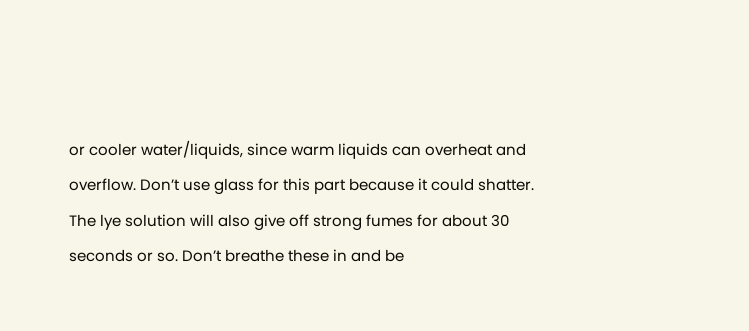or cooler water/liquids, since warm liquids can overheat and overflow. Don’t use glass for this part because it could shatter. The lye solution will also give off strong fumes for about 30 seconds or so. Don’t breathe these in and be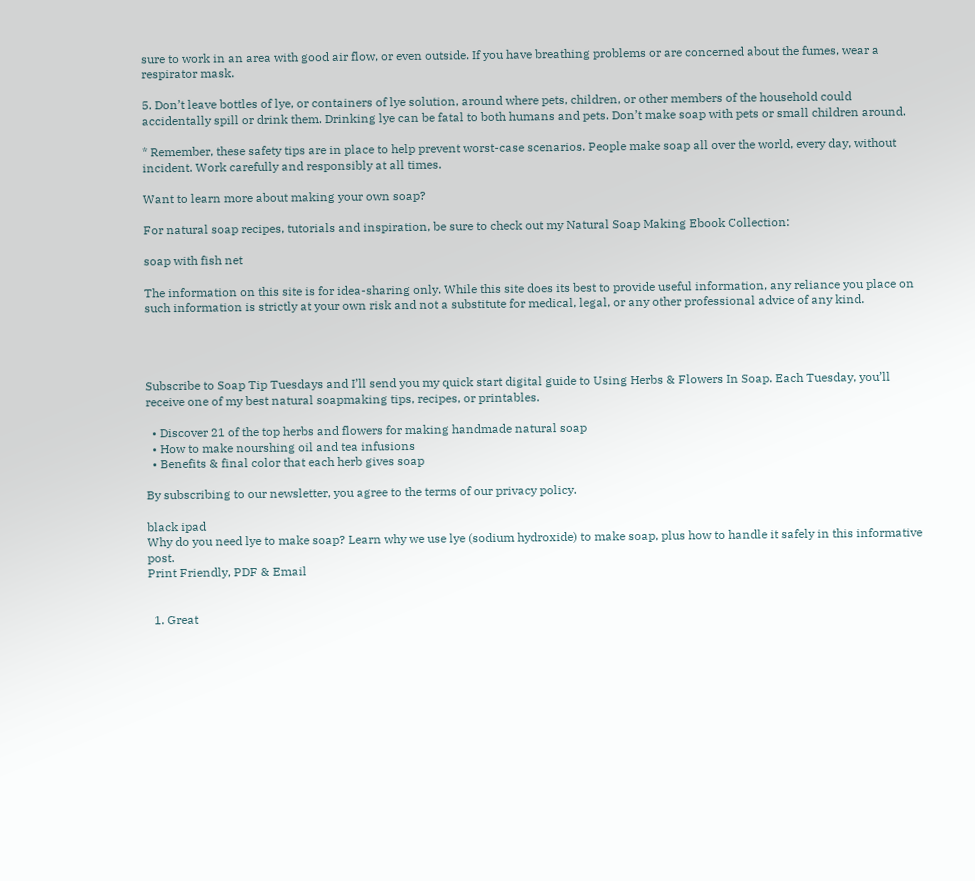sure to work in an area with good air flow, or even outside. If you have breathing problems or are concerned about the fumes, wear a respirator mask.

5. Don’t leave bottles of lye, or containers of lye solution, around where pets, children, or other members of the household could accidentally spill or drink them. Drinking lye can be fatal to both humans and pets. Don’t make soap with pets or small children around.

* Remember, these safety tips are in place to help prevent worst-case scenarios. People make soap all over the world, every day, without incident. Work carefully and responsibly at all times.

Want to learn more about making your own soap?

For natural soap recipes, tutorials and inspiration, be sure to check out my Natural Soap Making Ebook Collection:

soap with fish net

The information on this site is for idea-sharing only. While this site does its best to provide useful information, any reliance you place on such information is strictly at your own risk and not a substitute for medical, legal, or any other professional advice of any kind.




Subscribe to Soap Tip Tuesdays and I’ll send you my quick start digital guide to Using Herbs & Flowers In Soap. Each Tuesday, you’ll receive one of my best natural soapmaking tips, recipes, or printables.

  • Discover 21 of the top herbs and flowers for making handmade natural soap
  • How to make nourshing oil and tea infusions
  • Benefits & final color that each herb gives soap

By subscribing to our newsletter, you agree to the terms of our privacy policy.

black ipad
Why do you need lye to make soap? Learn why we use lye (sodium hydroxide) to make soap, plus how to handle it safely in this informative post.
Print Friendly, PDF & Email


  1. Great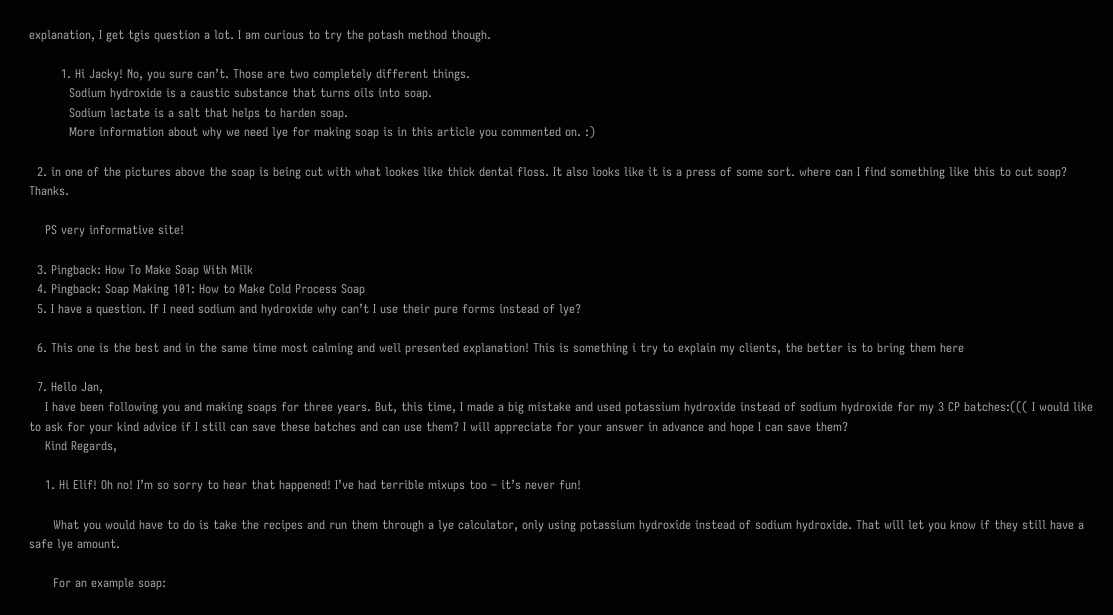explanation, I get tgis question a lot. I am curious to try the potash method though.

        1. Hi Jacky! No, you sure can’t. Those are two completely different things.
          Sodium hydroxide is a caustic substance that turns oils into soap.
          Sodium lactate is a salt that helps to harden soap.
          More information about why we need lye for making soap is in this article you commented on. :)

  2. in one of the pictures above the soap is being cut with what lookes like thick dental floss. It also looks like it is a press of some sort. where can I find something like this to cut soap? Thanks.

    PS very informative site!

  3. Pingback: How To Make Soap With Milk
  4. Pingback: Soap Making 101: How to Make Cold Process Soap
  5. I have a question. If I need sodium and hydroxide why can’t I use their pure forms instead of lye?

  6. This one is the best and in the same time most calming and well presented explanation! This is something i try to explain my clients, the better is to bring them here

  7. Hello Jan,
    I have been following you and making soaps for three years. But, this time, I made a big mistake and used potassium hydroxide instead of sodium hydroxide for my 3 CP batches:((( I would like to ask for your kind advice if I still can save these batches and can use them? I will appreciate for your answer in advance and hope I can save them?
    Kind Regards,

    1. Hi Elif! Oh no! I’m so sorry to hear that happened! I’ve had terrible mixups too – it’s never fun!

      What you would have to do is take the recipes and run them through a lye calculator, only using potassium hydroxide instead of sodium hydroxide. That will let you know if they still have a safe lye amount.

      For an example soap: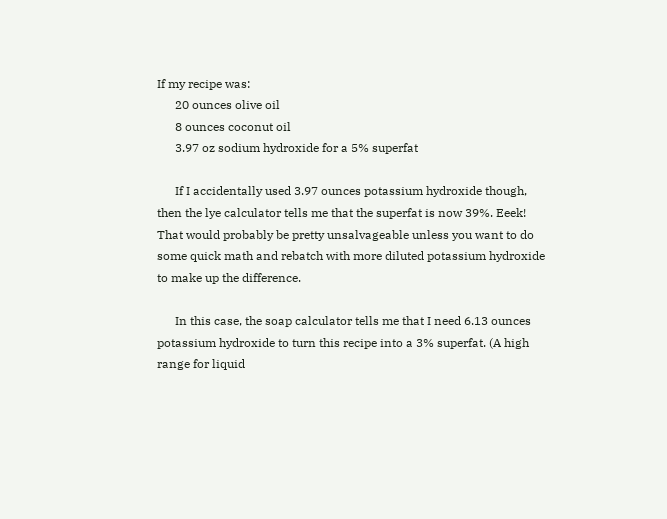If my recipe was:
      20 ounces olive oil
      8 ounces coconut oil
      3.97 oz sodium hydroxide for a 5% superfat

      If I accidentally used 3.97 ounces potassium hydroxide though, then the lye calculator tells me that the superfat is now 39%. Eeek! That would probably be pretty unsalvageable unless you want to do some quick math and rebatch with more diluted potassium hydroxide to make up the difference.

      In this case, the soap calculator tells me that I need 6.13 ounces potassium hydroxide to turn this recipe into a 3% superfat. (A high range for liquid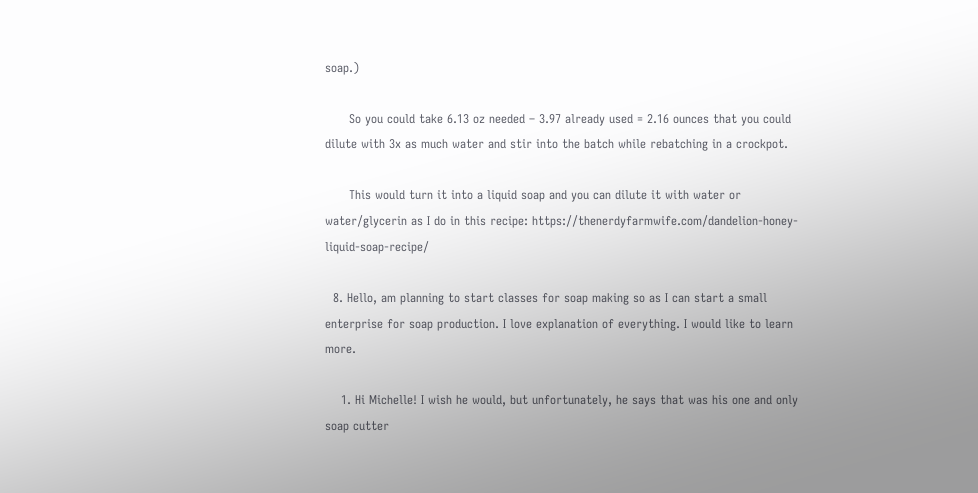soap.)

      So you could take 6.13 oz needed – 3.97 already used = 2.16 ounces that you could dilute with 3x as much water and stir into the batch while rebatching in a crockpot.

      This would turn it into a liquid soap and you can dilute it with water or water/glycerin as I do in this recipe: https://thenerdyfarmwife.com/dandelion-honey-liquid-soap-recipe/

  8. Hello, am planning to start classes for soap making so as I can start a small enterprise for soap production. I love explanation of everything. I would like to learn more.

    1. Hi Michelle! I wish he would, but unfortunately, he says that was his one and only soap cutter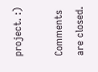project. :)

Comments are closed.